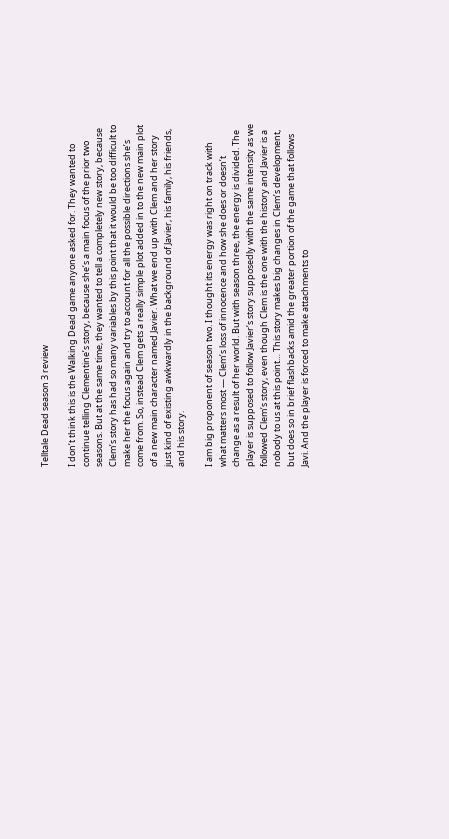Telltale Dead season 3 review

I don’t think this is the Walking Dead game anyone asked for. They wanted to continue telling Clementine’s story, because she’s a main focus of the prior two seasons. But at the same time, they wanted to tell a completely new story, because Clem’s story has had so many variables by this point that it would be too difficult to make her the focus again and try to account for all the possible directions she’s come from. So, instead Clem gets a really simple plot added in to the new main plot of a new main character named Javier. What we end up with Clem and her story just kind of existing awkwardly in the background of Javier, his family, his friends, and his story.

I am big proponent of season two. I thought its energy was right on track with what matters most — Clem’s loss of innocence and how she does or doesn’t change as a result of her world. But with season three, the energy is divided. The player is supposed to follow Javier’s story supposedly with the same intensity as we followed Clem’s story, even though Clem is the one with the history and Javier is a nobody to us at this point… This story makes big changes in Clem’s development, but does so in brief flashbacks amid the greater portion of the game that follows Javi. And the player is forced to make attachments to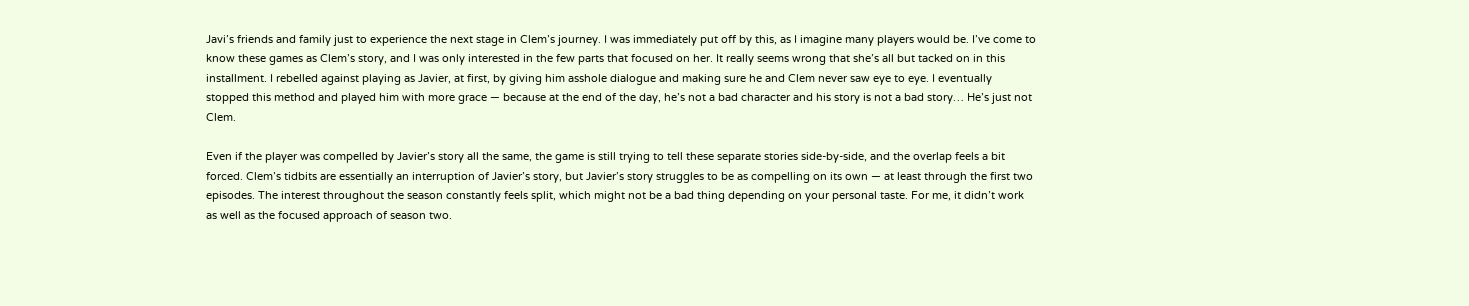Javi’s friends and family just to experience the next stage in Clem’s journey. I was immediately put off by this, as I imagine many players would be. I’ve come to know these games as Clem’s story, and I was only interested in the few parts that focused on her. It really seems wrong that she’s all but tacked on in this installment. I rebelled against playing as Javier, at first, by giving him asshole dialogue and making sure he and Clem never saw eye to eye. I eventually stopped this method and played him with more grace — because at the end of the day, he’s not a bad character and his story is not a bad story… He’s just not Clem.

Even if the player was compelled by Javier’s story all the same, the game is still trying to tell these separate stories side-by-side, and the overlap feels a bit forced. Clem’s tidbits are essentially an interruption of Javier’s story, but Javier’s story struggles to be as compelling on its own — at least through the first two episodes. The interest throughout the season constantly feels split, which might not be a bad thing depending on your personal taste. For me, it didn’t work as well as the focused approach of season two.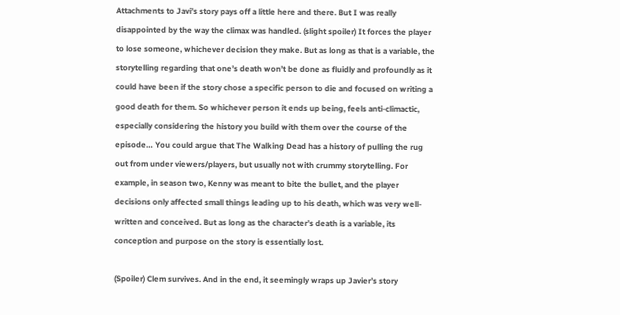Attachments to Javi’s story pays off a little here and there. But I was really disappointed by the way the climax was handled. (slight spoiler) It forces the player to lose someone, whichever decision they make. But as long as that is a variable, the storytelling regarding that one’s death won’t be done as fluidly and profoundly as it could have been if the story chose a specific person to die and focused on writing a good death for them. So whichever person it ends up being, feels anti-climactic, especially considering the history you build with them over the course of the episode… You could argue that The Walking Dead has a history of pulling the rug out from under viewers/players, but usually not with crummy storytelling. For example, in season two, Kenny was meant to bite the bullet, and the player decisions only affected small things leading up to his death, which was very well-written and conceived. But as long as the character’s death is a variable, its conception and purpose on the story is essentially lost.

(Spoiler) Clem survives. And in the end, it seemingly wraps up Javier’s story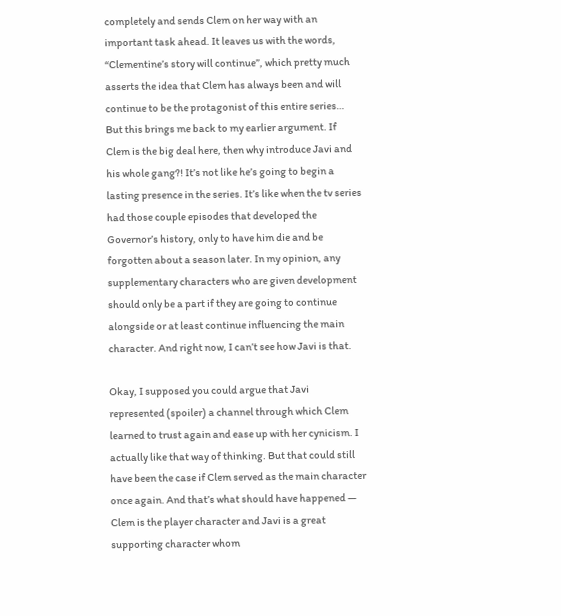completely and sends Clem on her way with an important task ahead. It leaves us with the words, “Clementine’s story will continue”, which pretty much asserts the idea that Clem has always been and will continue to be the protagonist of this entire series… But this brings me back to my earlier argument. If Clem is the big deal here, then why introduce Javi and his whole gang?! It’s not like he’s going to begin a lasting presence in the series. It’s like when the tv series had those couple episodes that developed the Governor’s history, only to have him die and be forgotten about a season later. In my opinion, any supplementary characters who are given development should only be a part if they are going to continue alongside or at least continue influencing the main character. And right now, I can’t see how Javi is that.

Okay, I supposed you could argue that Javi represented (spoiler) a channel through which Clem learned to trust again and ease up with her cynicism. I actually like that way of thinking. But that could still have been the case if Clem served as the main character once again. And that’s what should have happened — Clem is the player character and Javi is a great supporting character whom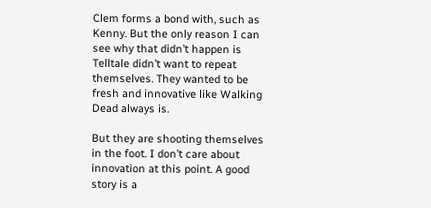Clem forms a bond with, such as Kenny. But the only reason I can see why that didn’t happen is Telltale didn’t want to repeat themselves. They wanted to be fresh and innovative like Walking Dead always is.

But they are shooting themselves in the foot. I don’t care about innovation at this point. A good story is a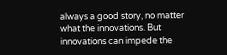always a good story, no matter what the innovations. But innovations can impede the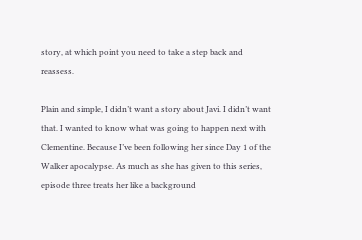story, at which point you need to take a step back and reassess.

Plain and simple, I didn’t want a story about Javi. I didn’t want that. I wanted to know what was going to happen next with Clementine. Because I’ve been following her since Day 1 of the Walker apocalypse. As much as she has given to this series, episode three treats her like a background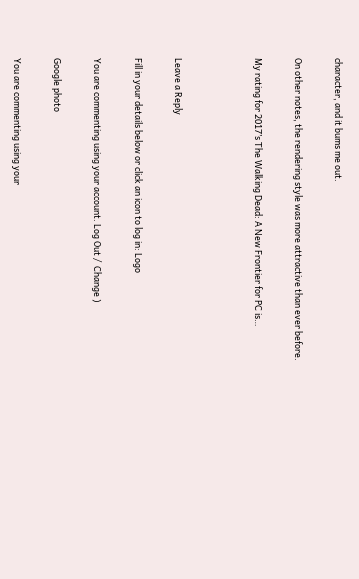character, and it bums me out.

On other notes, the rendering style was more attractive than ever before.

My rating for 2017’s The Walking Dead: A New Frontier for PC is…



Leave a Reply

Fill in your details below or click an icon to log in: Logo

You are commenting using your account. Log Out /  Change )

Google photo

You are commenting using your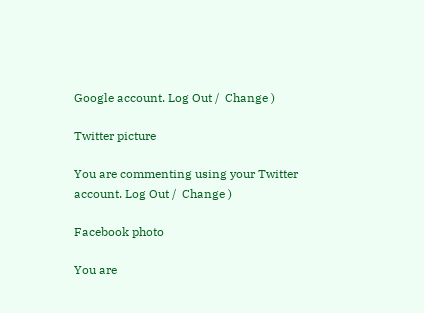Google account. Log Out /  Change )

Twitter picture

You are commenting using your Twitter account. Log Out /  Change )

Facebook photo

You are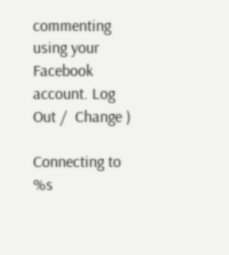commenting using your Facebook account. Log Out /  Change )

Connecting to %s